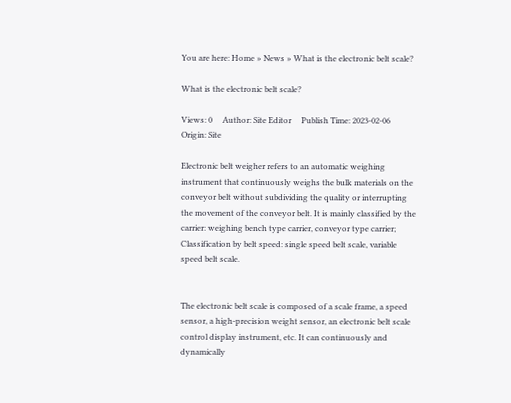You are here: Home » News » What is the electronic belt scale?

What is the electronic belt scale?

Views: 0     Author: Site Editor     Publish Time: 2023-02-06      Origin: Site

Electronic belt weigher refers to an automatic weighing instrument that continuously weighs the bulk materials on the conveyor belt without subdividing the quality or interrupting the movement of the conveyor belt. It is mainly classified by the carrier: weighing bench type carrier, conveyor type carrier; Classification by belt speed: single speed belt scale, variable speed belt scale.


The electronic belt scale is composed of a scale frame, a speed sensor, a high-precision weight sensor, an electronic belt scale control display instrument, etc. It can continuously and dynamically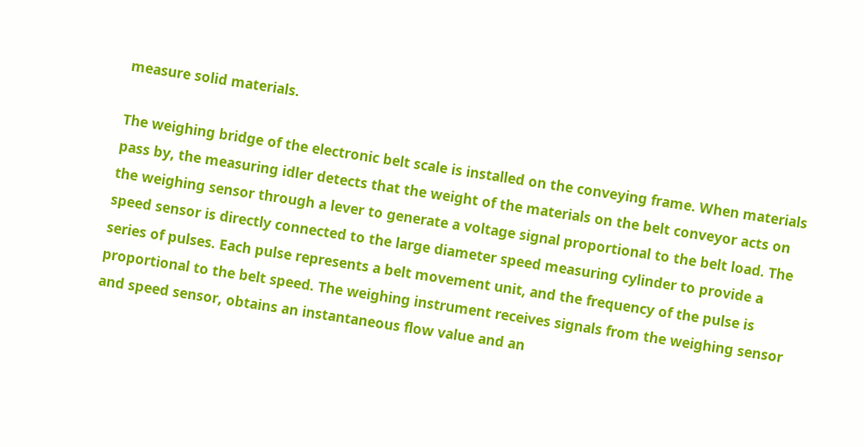measure solid materials.

The weighing bridge of the electronic belt scale is installed on the conveying frame. When materials pass by, the measuring idler detects that the weight of the materials on the belt conveyor acts on the weighing sensor through a lever to generate a voltage signal proportional to the belt load. The speed sensor is directly connected to the large diameter speed measuring cylinder to provide a series of pulses. Each pulse represents a belt movement unit, and the frequency of the pulse is proportional to the belt speed. The weighing instrument receives signals from the weighing sensor and speed sensor, obtains an instantaneous flow value and an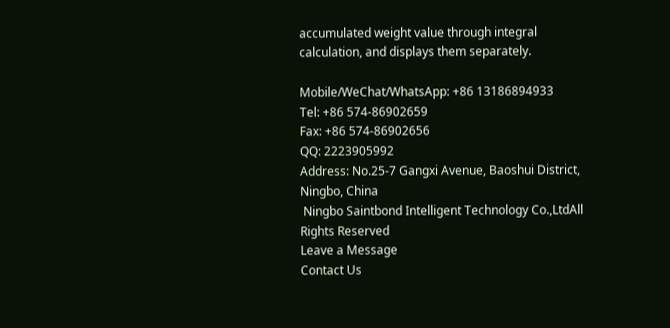accumulated weight value through integral calculation, and displays them separately.

Mobile/WeChat/WhatsApp: +86 13186894933
Tel: +86 574-86902659
Fax: +86 574-86902656
QQ: 2223905992
Address: No.25-7 Gangxi Avenue, Baoshui District, Ningbo, China
 Ningbo Saintbond Intelligent Technology Co.,LtdAll Rights Reserved
Leave a Message
Contact Us